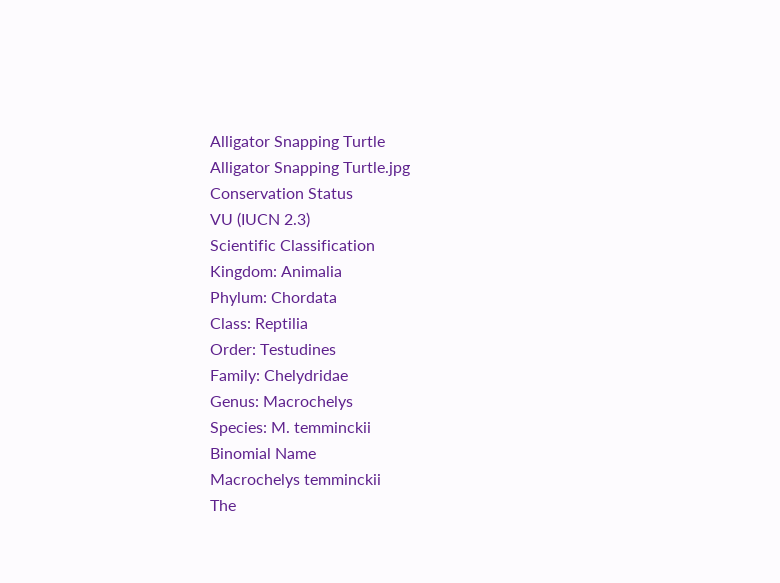Alligator Snapping Turtle
Alligator Snapping Turtle.jpg
Conservation Status
VU (IUCN 2.3)
Scientific Classification
Kingdom: Animalia
Phylum: Chordata
Class: Reptilia
Order: Testudines
Family: Chelydridae
Genus: Macrochelys
Species: M. temminckii
Binomial Name
Macrochelys temminckii
The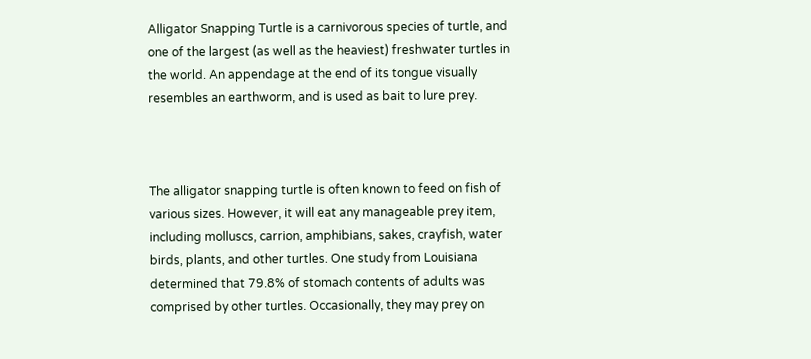Alligator Snapping Turtle is a carnivorous species of turtle, and one of the largest (as well as the heaviest) freshwater turtles in the world. An appendage at the end of its tongue visually resembles an earthworm, and is used as bait to lure prey.



The alligator snapping turtle is often known to feed on fish of various sizes. However, it will eat any manageable prey item, including molluscs, carrion, amphibians, sakes, crayfish, water birds, plants, and other turtles. One study from Louisiana determined that 79.8% of stomach contents of adults was comprised by other turtles. Occasionally, they may prey on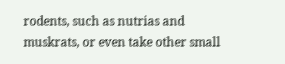rodents, such as nutrias and muskrats, or even take other small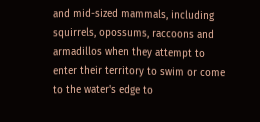and mid-sized mammals, including squirrels, opossums, raccoons and armadillos when they attempt to enter their territory to swim or come to the water's edge to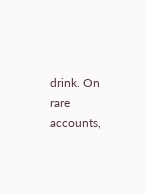drink. On rare accounts,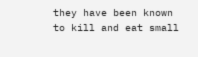they have been known to kill and eat small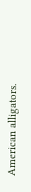American alligators.